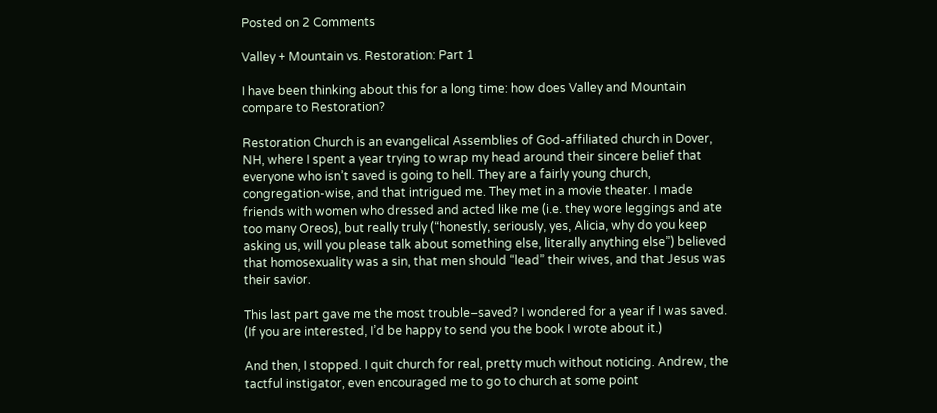Posted on 2 Comments

Valley + Mountain vs. Restoration: Part 1

I have been thinking about this for a long time: how does Valley and Mountain compare to Restoration?

Restoration Church is an evangelical Assemblies of God-affiliated church in Dover, NH, where I spent a year trying to wrap my head around their sincere belief that everyone who isn’t saved is going to hell. They are a fairly young church, congregation-wise, and that intrigued me. They met in a movie theater. I made friends with women who dressed and acted like me (i.e. they wore leggings and ate too many Oreos), but really truly (“honestly, seriously, yes, Alicia, why do you keep asking us, will you please talk about something else, literally anything else”) believed that homosexuality was a sin, that men should “lead” their wives, and that Jesus was their savior.

This last part gave me the most trouble–saved? I wondered for a year if I was saved. (If you are interested, I’d be happy to send you the book I wrote about it.)

And then, I stopped. I quit church for real, pretty much without noticing. Andrew, the tactful instigator, even encouraged me to go to church at some point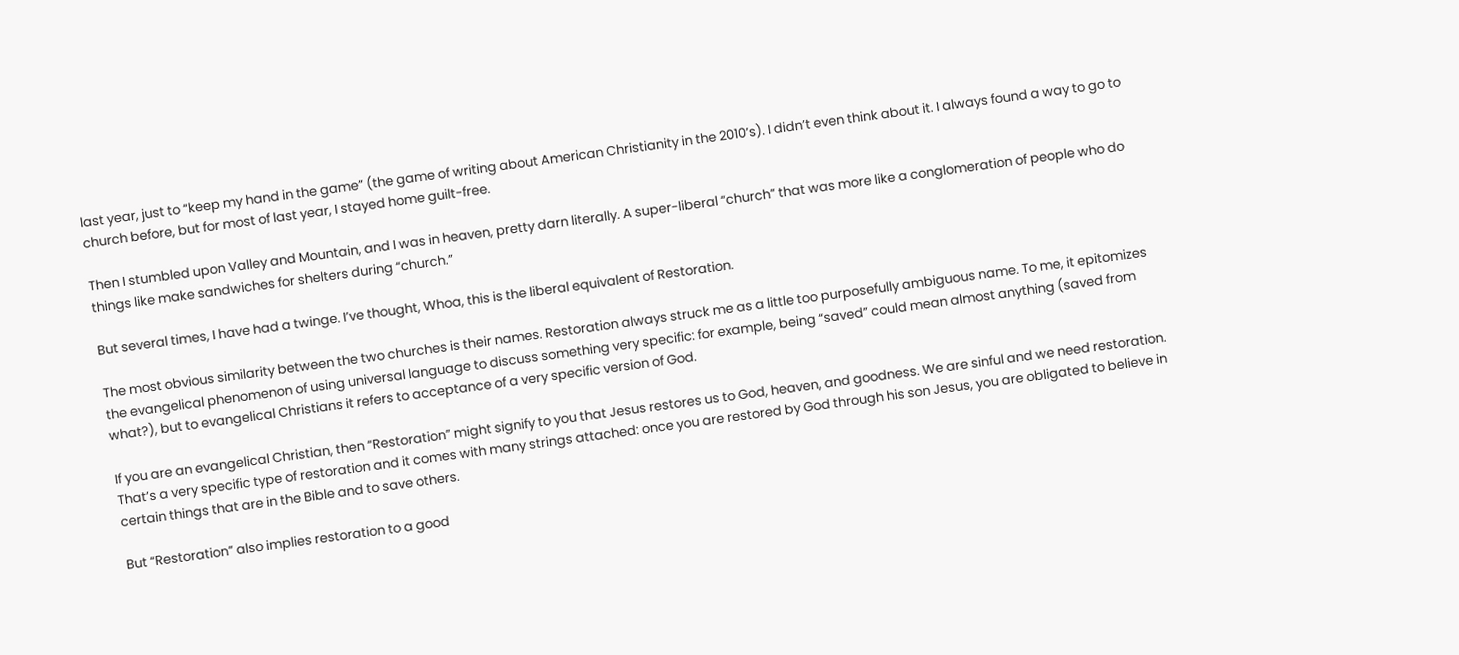last year, just to “keep my hand in the game” (the game of writing about American Christianity in the 2010’s). I didn’t even think about it. I always found a way to go to church before, but for most of last year, I stayed home guilt-free.

Then I stumbled upon Valley and Mountain, and I was in heaven, pretty darn literally. A super-liberal “church” that was more like a conglomeration of people who do things like make sandwiches for shelters during “church.”

But several times, I have had a twinge. I’ve thought, Whoa, this is the liberal equivalent of Restoration.

The most obvious similarity between the two churches is their names. Restoration always struck me as a little too purposefully ambiguous name. To me, it epitomizes the evangelical phenomenon of using universal language to discuss something very specific: for example, being “saved” could mean almost anything (saved from what?), but to evangelical Christians it refers to acceptance of a very specific version of God.

If you are an evangelical Christian, then “Restoration” might signify to you that Jesus restores us to God, heaven, and goodness. We are sinful and we need restoration. That’s a very specific type of restoration and it comes with many strings attached: once you are restored by God through his son Jesus, you are obligated to believe in certain things that are in the Bible and to save others.

But “Restoration” also implies restoration to a good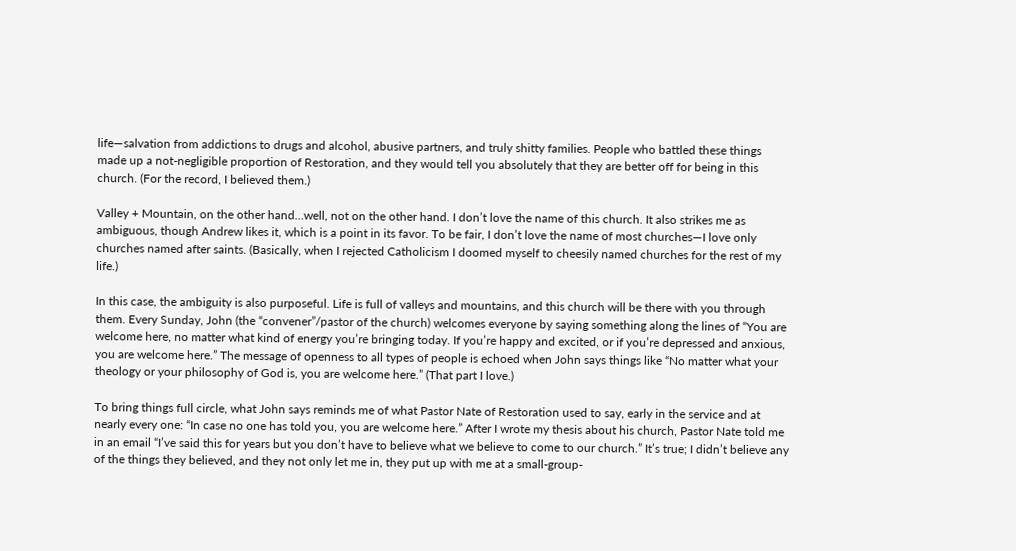life—salvation from addictions to drugs and alcohol, abusive partners, and truly shitty families. People who battled these things made up a not-negligible proportion of Restoration, and they would tell you absolutely that they are better off for being in this church. (For the record, I believed them.)

Valley + Mountain, on the other hand…well, not on the other hand. I don’t love the name of this church. It also strikes me as ambiguous, though Andrew likes it, which is a point in its favor. To be fair, I don’t love the name of most churches—I love only churches named after saints. (Basically, when I rejected Catholicism I doomed myself to cheesily named churches for the rest of my life.)

In this case, the ambiguity is also purposeful. Life is full of valleys and mountains, and this church will be there with you through them. Every Sunday, John (the “convener”/pastor of the church) welcomes everyone by saying something along the lines of “You are welcome here, no matter what kind of energy you’re bringing today. If you’re happy and excited, or if you’re depressed and anxious, you are welcome here.” The message of openness to all types of people is echoed when John says things like “No matter what your theology or your philosophy of God is, you are welcome here.” (That part I love.)

To bring things full circle, what John says reminds me of what Pastor Nate of Restoration used to say, early in the service and at nearly every one: “In case no one has told you, you are welcome here.” After I wrote my thesis about his church, Pastor Nate told me in an email “I’ve said this for years but you don’t have to believe what we believe to come to our church.” It’s true; I didn’t believe any of the things they believed, and they not only let me in, they put up with me at a small-group-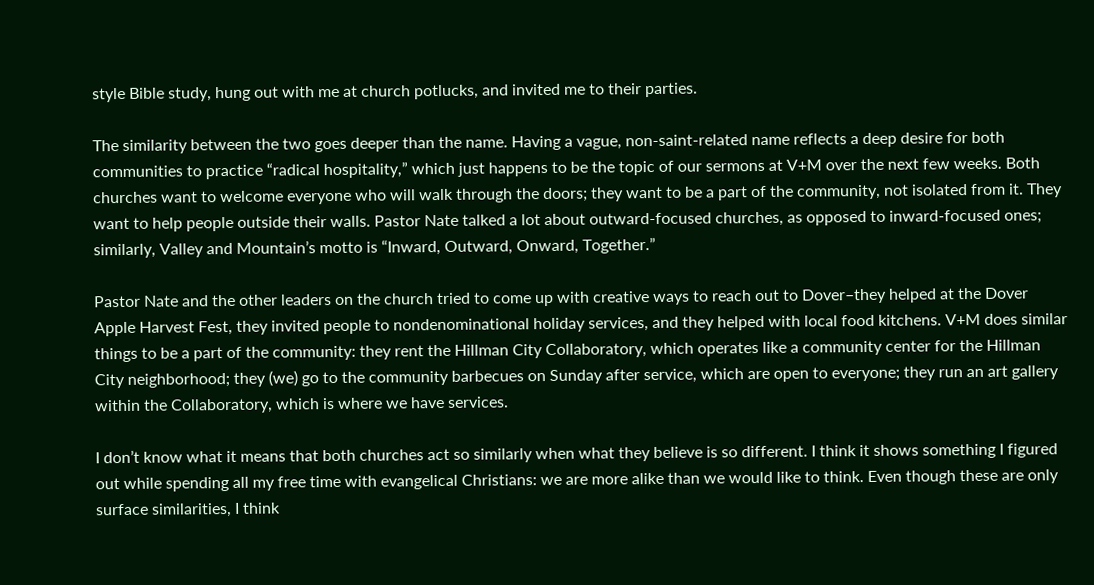style Bible study, hung out with me at church potlucks, and invited me to their parties.

The similarity between the two goes deeper than the name. Having a vague, non-saint-related name reflects a deep desire for both communities to practice “radical hospitality,” which just happens to be the topic of our sermons at V+M over the next few weeks. Both churches want to welcome everyone who will walk through the doors; they want to be a part of the community, not isolated from it. They want to help people outside their walls. Pastor Nate talked a lot about outward-focused churches, as opposed to inward-focused ones; similarly, Valley and Mountain’s motto is “Inward, Outward, Onward, Together.”

Pastor Nate and the other leaders on the church tried to come up with creative ways to reach out to Dover–they helped at the Dover Apple Harvest Fest, they invited people to nondenominational holiday services, and they helped with local food kitchens. V+M does similar things to be a part of the community: they rent the Hillman City Collaboratory, which operates like a community center for the Hillman City neighborhood; they (we) go to the community barbecues on Sunday after service, which are open to everyone; they run an art gallery within the Collaboratory, which is where we have services.

I don’t know what it means that both churches act so similarly when what they believe is so different. I think it shows something I figured out while spending all my free time with evangelical Christians: we are more alike than we would like to think. Even though these are only surface similarities, I think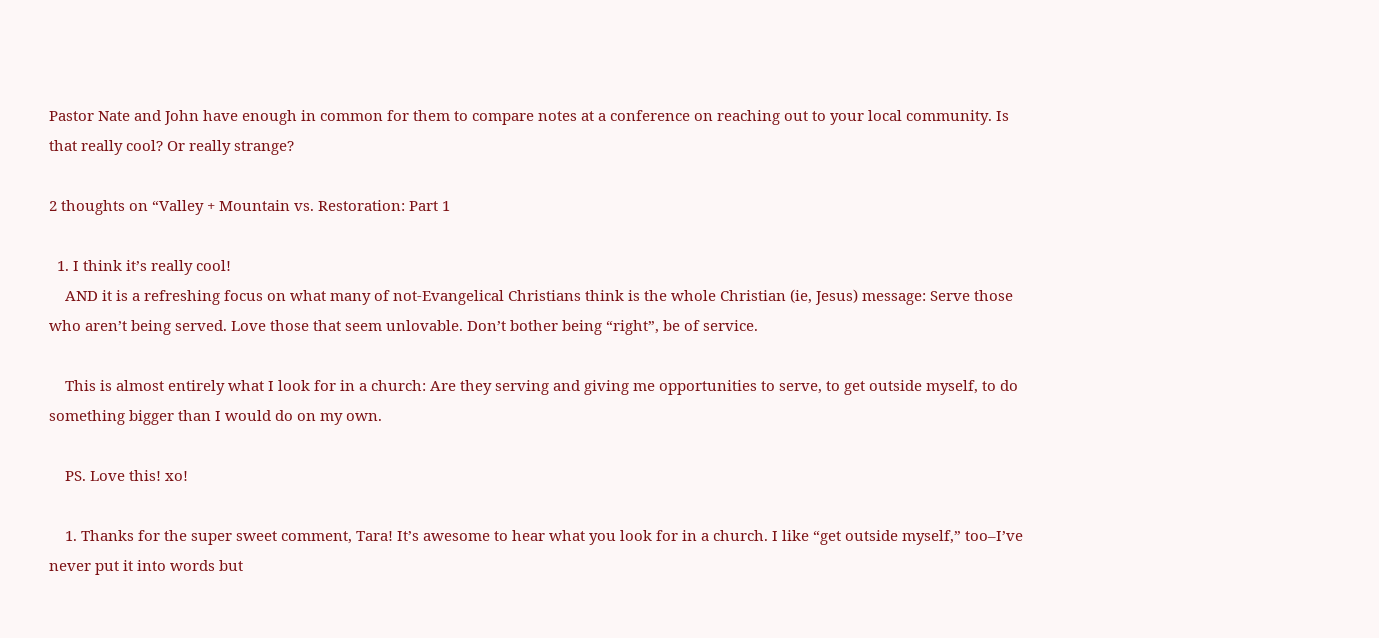Pastor Nate and John have enough in common for them to compare notes at a conference on reaching out to your local community. Is that really cool? Or really strange?

2 thoughts on “Valley + Mountain vs. Restoration: Part 1

  1. I think it’s really cool!
    AND it is a refreshing focus on what many of not-Evangelical Christians think is the whole Christian (ie, Jesus) message: Serve those who aren’t being served. Love those that seem unlovable. Don’t bother being “right”, be of service.

    This is almost entirely what I look for in a church: Are they serving and giving me opportunities to serve, to get outside myself, to do something bigger than I would do on my own.

    PS. Love this! xo!

    1. Thanks for the super sweet comment, Tara! It’s awesome to hear what you look for in a church. I like “get outside myself,” too–I’ve never put it into words but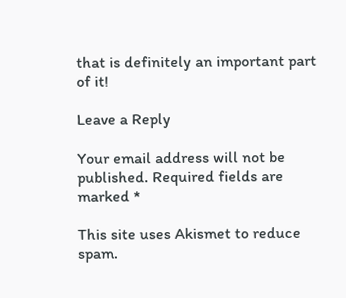that is definitely an important part of it!

Leave a Reply

Your email address will not be published. Required fields are marked *

This site uses Akismet to reduce spam.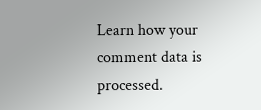Learn how your comment data is processed.